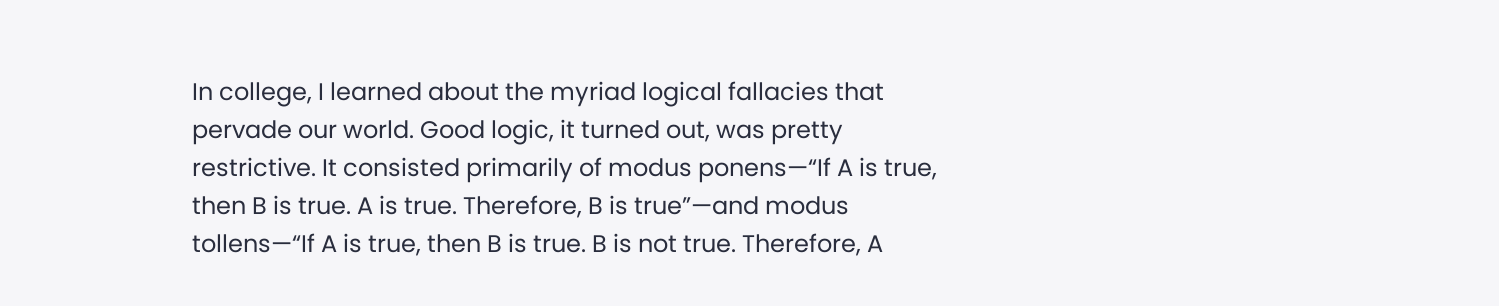In college, I learned about the myriad logical fallacies that pervade our world. Good logic, it turned out, was pretty restrictive. It consisted primarily of modus ponens—“If A is true, then B is true. A is true. Therefore, B is true”—and modus tollens—“If A is true, then B is true. B is not true. Therefore, A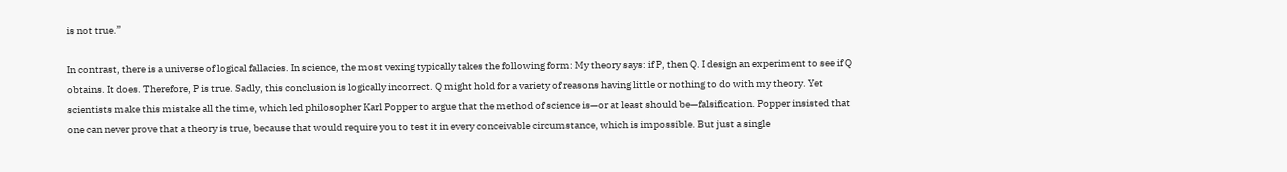is not true.”

In contrast, there is a universe of logical fallacies. In science, the most vexing typically takes the following form: My theory says: if P, then Q. I design an experiment to see if Q obtains. It does. Therefore, P is true. Sadly, this conclusion is logically incorrect. Q might hold for a variety of reasons having little or nothing to do with my theory. Yet scientists make this mistake all the time, which led philosopher Karl Popper to argue that the method of science is—or at least should be—falsification. Popper insisted that one can never prove that a theory is true, because that would require you to test it in every conceivable circumstance, which is impossible. But just a single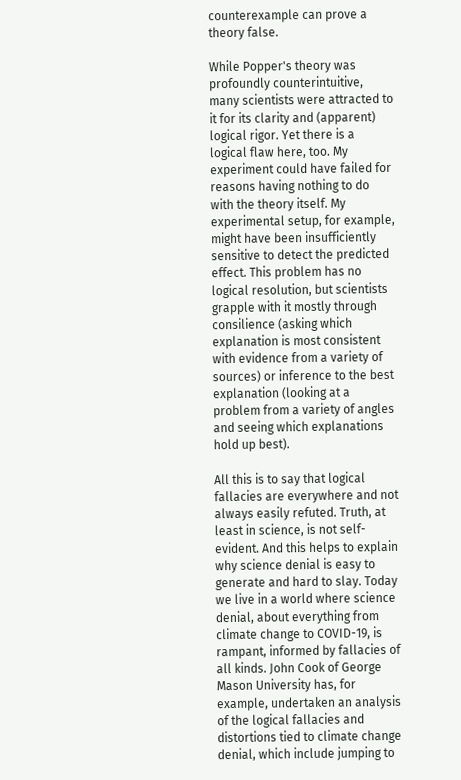counterexample can prove a theory false.

While Popper's theory was profoundly counterintuitive, many scientists were attracted to it for its clarity and (apparent) logical rigor. Yet there is a logical flaw here, too. My experiment could have failed for reasons having nothing to do with the theory itself. My experimental setup, for example, might have been insufficiently sensitive to detect the predicted effect. This problem has no logical resolution, but scientists grapple with it mostly through consilience (asking which explanation is most consistent with evidence from a variety of sources) or inference to the best explanation (looking at a problem from a variety of angles and seeing which explanations hold up best).

All this is to say that logical fallacies are everywhere and not always easily refuted. Truth, at least in science, is not self-evident. And this helps to explain why science denial is easy to generate and hard to slay. Today we live in a world where science denial, about everything from climate change to COVID-19, is rampant, informed by fallacies of all kinds. John Cook of George Mason University has, for example, undertaken an analysis of the logical fallacies and distortions tied to climate change denial, which include jumping to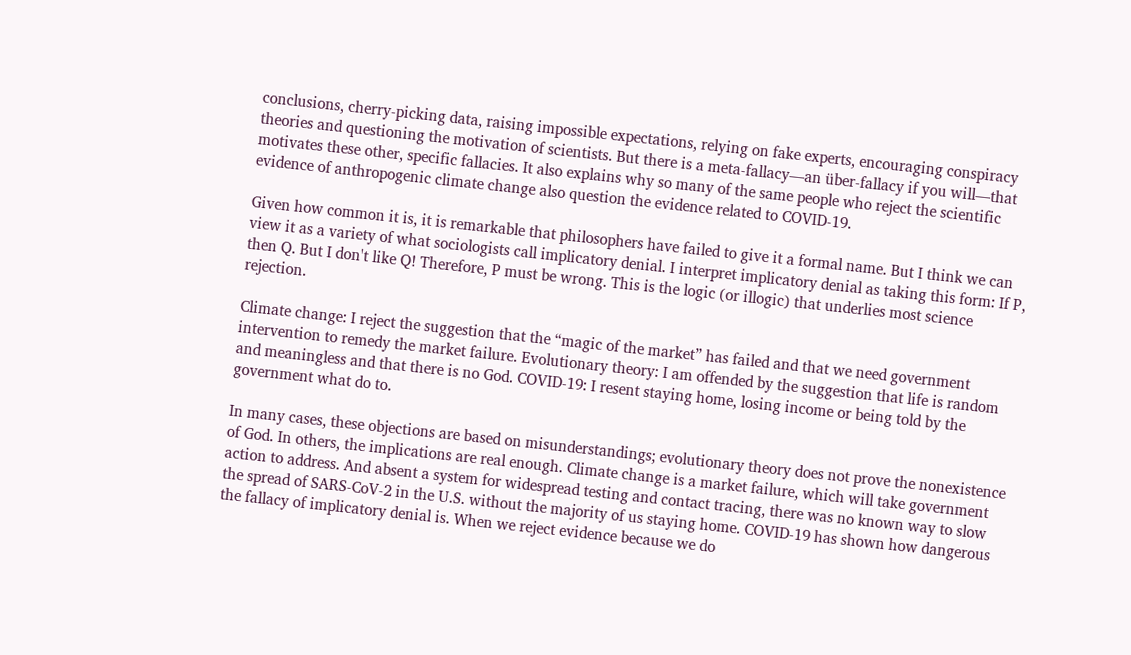conclusions, cherry-picking data, raising impossible expectations, relying on fake experts, encouraging conspiracy theories and questioning the motivation of scientists. But there is a meta-fallacy—an über-fallacy if you will—that motivates these other, specific fallacies. It also explains why so many of the same people who reject the scientific evidence of anthropogenic climate change also question the evidence related to COVID-19.

Given how common it is, it is remarkable that philosophers have failed to give it a formal name. But I think we can view it as a variety of what sociologists call implicatory denial. I interpret implicatory denial as taking this form: If P, then Q. But I don't like Q! Therefore, P must be wrong. This is the logic (or illogic) that underlies most science rejection.

Climate change: I reject the suggestion that the “magic of the market” has failed and that we need government intervention to remedy the market failure. Evolutionary theory: I am offended by the suggestion that life is random and meaningless and that there is no God. COVID-19: I resent staying home, losing income or being told by the government what do to.

In many cases, these objections are based on misunderstandings; evolutionary theory does not prove the nonexistence of God. In others, the implications are real enough. Climate change is a market failure, which will take government action to address. And absent a system for widespread testing and contact tracing, there was no known way to slow the spread of SARS-CoV-2 in the U.S. without the majority of us staying home. COVID-19 has shown how dangerous the fallacy of implicatory denial is. When we reject evidence because we do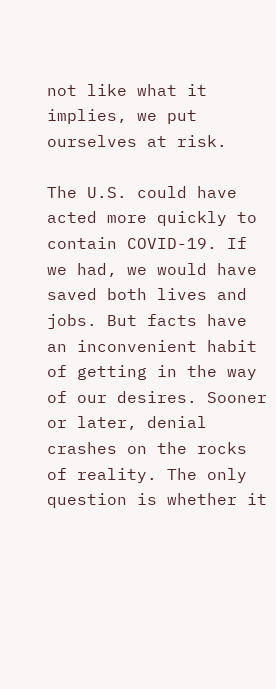not like what it implies, we put ourselves at risk.

The U.S. could have acted more quickly to contain COVID-19. If we had, we would have saved both lives and jobs. But facts have an inconvenient habit of getting in the way of our desires. Sooner or later, denial crashes on the rocks of reality. The only question is whether it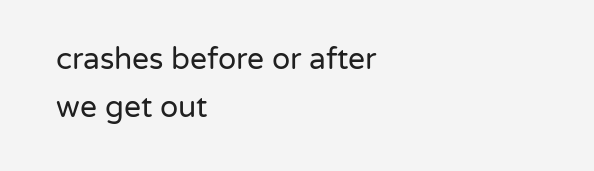crashes before or after we get out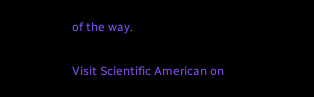of the way.

Visit Scientific American on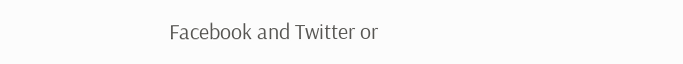Facebook and Twitter or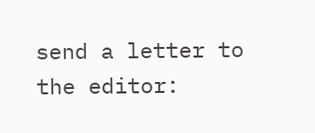send a letter to the editor: